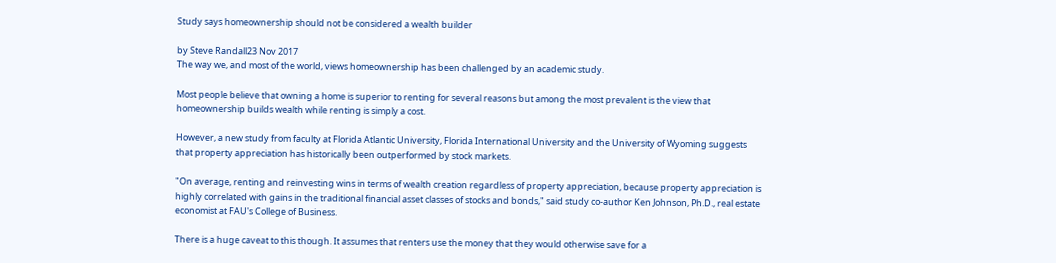Study says homeownership should not be considered a wealth builder

by Steve Randall23 Nov 2017
The way we, and most of the world, views homeownership has been challenged by an academic study.

Most people believe that owning a home is superior to renting for several reasons but among the most prevalent is the view that homeownership builds wealth while renting is simply a cost.

However, a new study from faculty at Florida Atlantic University, Florida International University and the University of Wyoming suggests that property appreciation has historically been outperformed by stock markets.

"On average, renting and reinvesting wins in terms of wealth creation regardless of property appreciation, because property appreciation is highly correlated with gains in the traditional financial asset classes of stocks and bonds," said study co-author Ken Johnson, Ph.D., real estate economist at FAU's College of Business.

There is a huge caveat to this though. It assumes that renters use the money that they would otherwise save for a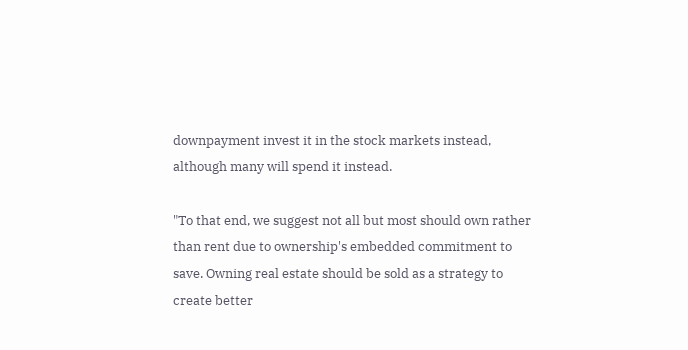downpayment invest it in the stock markets instead, although many will spend it instead.

"To that end, we suggest not all but most should own rather than rent due to ownership's embedded commitment to save. Owning real estate should be sold as a strategy to create better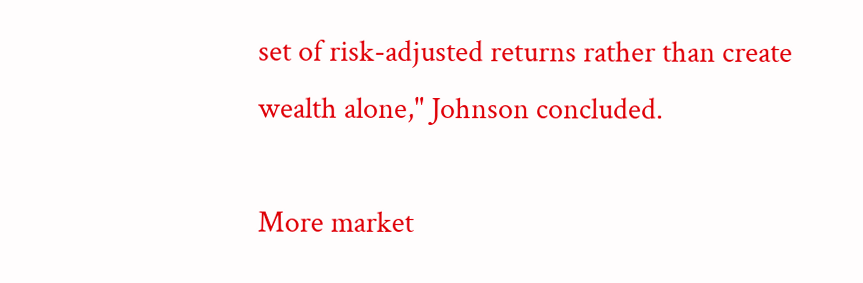set of risk-adjusted returns rather than create wealth alone," Johnson concluded.

More market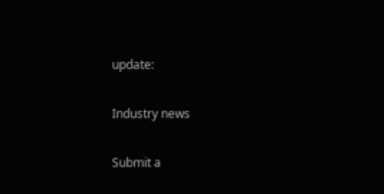update:

Industry news

Submit a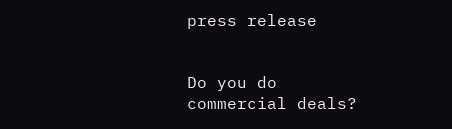press release


Do you do commercial deals?